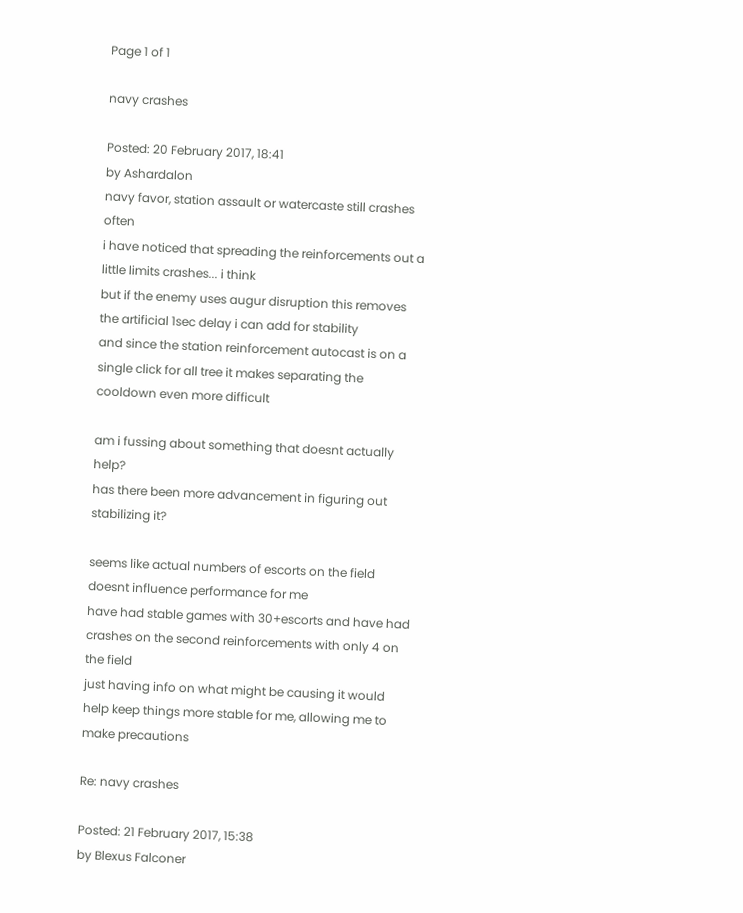Page 1 of 1

navy crashes

Posted: 20 February 2017, 18:41
by Ashardalon
navy favor, station assault or watercaste still crashes often
i have noticed that spreading the reinforcements out a little limits crashes... i think
but if the enemy uses augur disruption this removes the artificial 1sec delay i can add for stability
and since the station reinforcement autocast is on a single click for all tree it makes separating the cooldown even more difficult

am i fussing about something that doesnt actually help?
has there been more advancement in figuring out stabilizing it?

seems like actual numbers of escorts on the field doesnt influence performance for me
have had stable games with 30+escorts and have had crashes on the second reinforcements with only 4 on the field
just having info on what might be causing it would help keep things more stable for me, allowing me to make precautions

Re: navy crashes

Posted: 21 February 2017, 15:38
by Blexus Falconer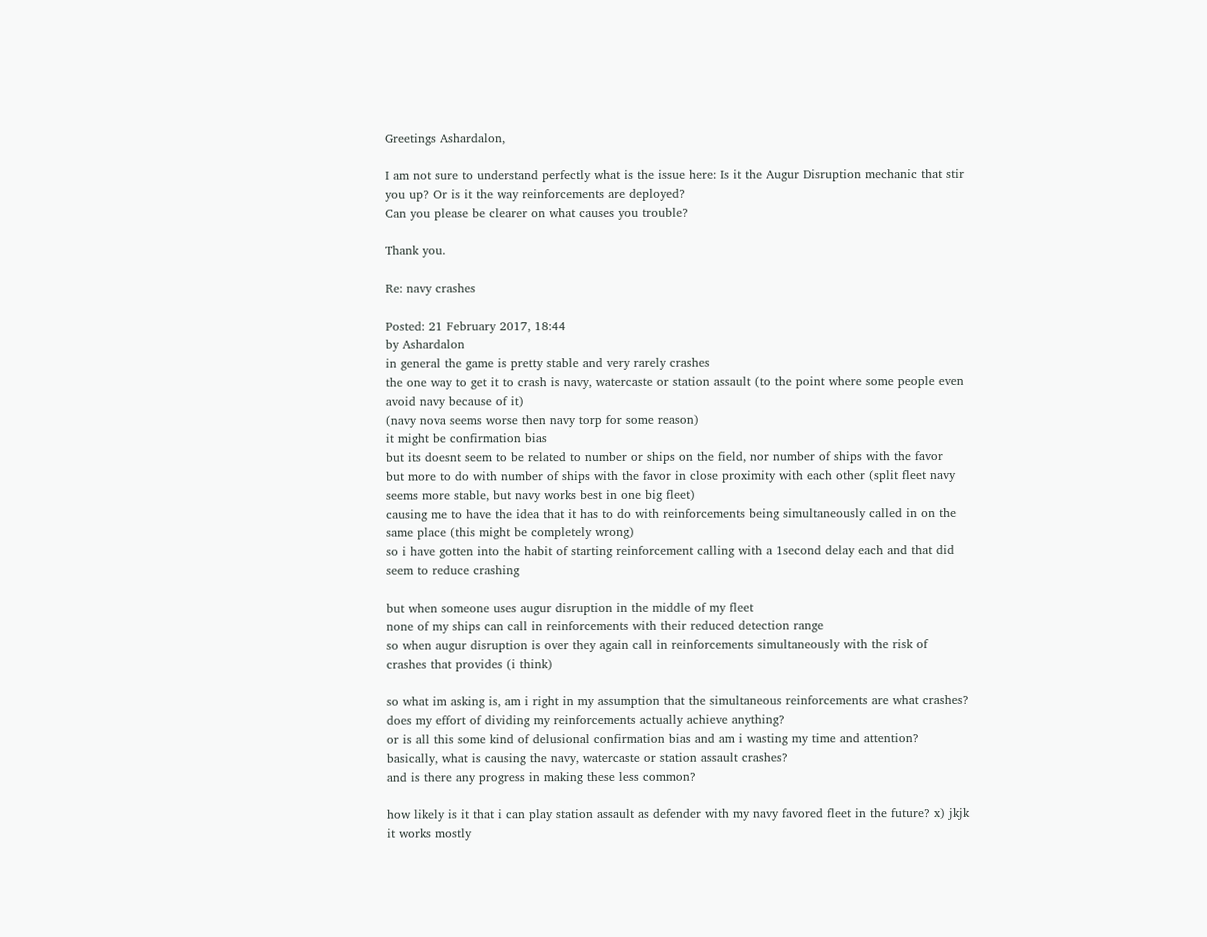Greetings Ashardalon,

I am not sure to understand perfectly what is the issue here: Is it the Augur Disruption mechanic that stir you up? Or is it the way reinforcements are deployed?
Can you please be clearer on what causes you trouble?

Thank you.

Re: navy crashes

Posted: 21 February 2017, 18:44
by Ashardalon
in general the game is pretty stable and very rarely crashes
the one way to get it to crash is navy, watercaste or station assault (to the point where some people even avoid navy because of it)
(navy nova seems worse then navy torp for some reason)
it might be confirmation bias
but its doesnt seem to be related to number or ships on the field, nor number of ships with the favor
but more to do with number of ships with the favor in close proximity with each other (split fleet navy seems more stable, but navy works best in one big fleet)
causing me to have the idea that it has to do with reinforcements being simultaneously called in on the same place (this might be completely wrong)
so i have gotten into the habit of starting reinforcement calling with a 1second delay each and that did seem to reduce crashing

but when someone uses augur disruption in the middle of my fleet
none of my ships can call in reinforcements with their reduced detection range
so when augur disruption is over they again call in reinforcements simultaneously with the risk of crashes that provides (i think)

so what im asking is, am i right in my assumption that the simultaneous reinforcements are what crashes?
does my effort of dividing my reinforcements actually achieve anything?
or is all this some kind of delusional confirmation bias and am i wasting my time and attention?
basically, what is causing the navy, watercaste or station assault crashes?
and is there any progress in making these less common?

how likely is it that i can play station assault as defender with my navy favored fleet in the future? x) jkjk it works mostly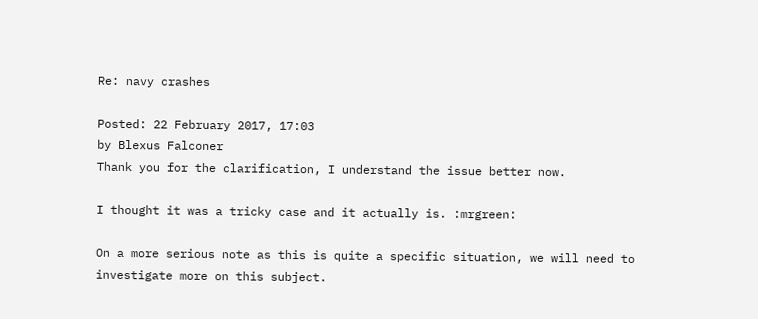Re: navy crashes

Posted: 22 February 2017, 17:03
by Blexus Falconer
Thank you for the clarification, I understand the issue better now.

I thought it was a tricky case and it actually is. :mrgreen:

On a more serious note as this is quite a specific situation, we will need to investigate more on this subject.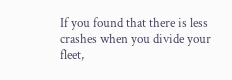If you found that there is less crashes when you divide your fleet,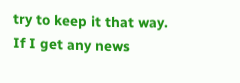try to keep it that way.
If I get any news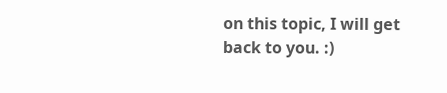on this topic, I will get back to you. :)